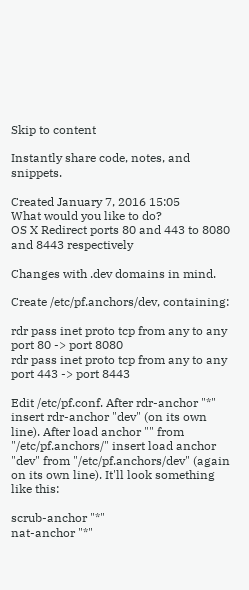Skip to content

Instantly share code, notes, and snippets.

Created January 7, 2016 15:05
What would you like to do?
OS X Redirect ports 80 and 443 to 8080 and 8443 respectively

Changes with .dev domains in mind.

Create /etc/pf.anchors/dev, containing:

rdr pass inet proto tcp from any to any port 80 -> port 8080
rdr pass inet proto tcp from any to any port 443 -> port 8443

Edit /etc/pf.conf. After rdr-anchor "*" insert rdr-anchor "dev" (on its own line). After load anchor "" from "/etc/pf.anchors/" insert load anchor "dev" from "/etc/pf.anchors/dev" (again on its own line). It'll look something like this:

scrub-anchor "*"
nat-anchor "*"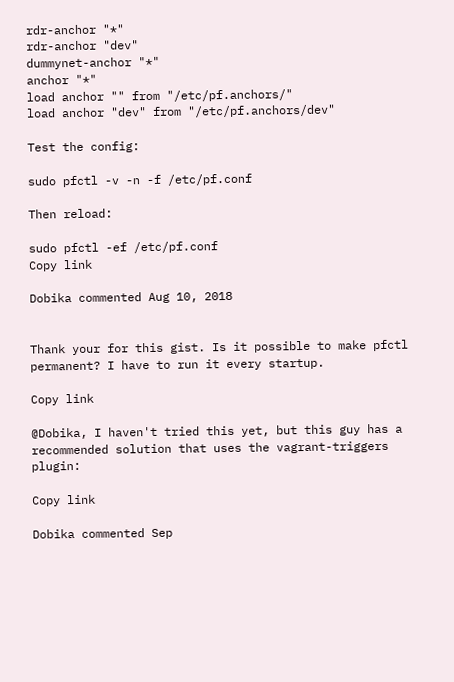rdr-anchor "*"
rdr-anchor "dev"
dummynet-anchor "*"
anchor "*"
load anchor "" from "/etc/pf.anchors/"
load anchor "dev" from "/etc/pf.anchors/dev"

Test the config:

sudo pfctl -v -n -f /etc/pf.conf

Then reload:

sudo pfctl -ef /etc/pf.conf
Copy link

Dobika commented Aug 10, 2018


Thank your for this gist. Is it possible to make pfctl permanent? I have to run it every startup.

Copy link

@Dobika, I haven't tried this yet, but this guy has a recommended solution that uses the vagrant-triggers plugin:

Copy link

Dobika commented Sep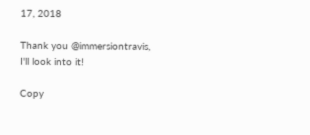17, 2018

Thank you @immersiontravis, I'll look into it!

Copy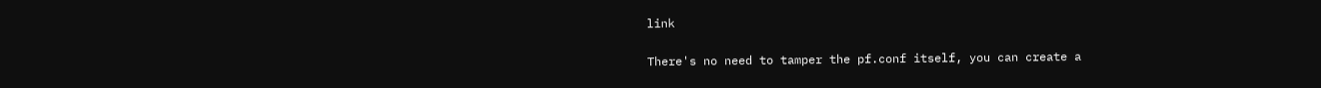link

There's no need to tamper the pf.conf itself, you can create a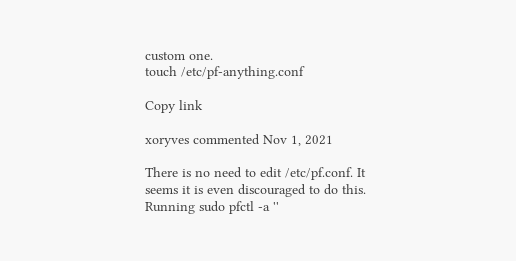custom one.
touch /etc/pf-anything.conf

Copy link

xoryves commented Nov 1, 2021

There is no need to edit /etc/pf.conf. It seems it is even discouraged to do this.
Running sudo pfctl -a ''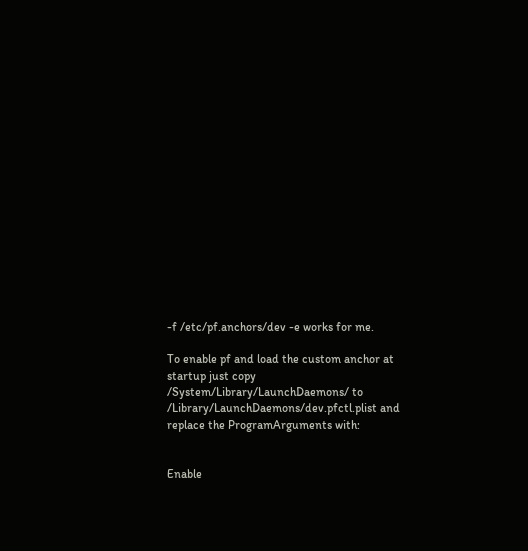-f /etc/pf.anchors/dev -e works for me.

To enable pf and load the custom anchor at startup just copy /System/Library/LaunchDaemons/ to /Library/LaunchDaemons/dev.pfctl.plist and replace the ProgramArguments with:


Enable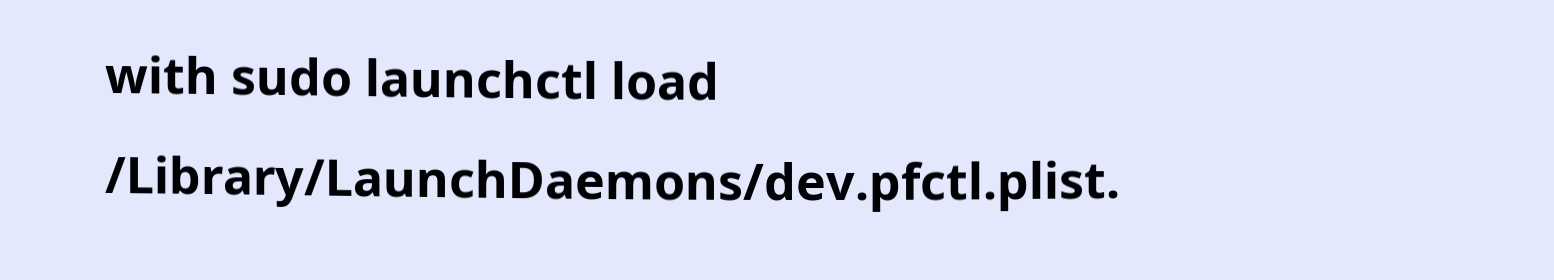with sudo launchctl load /Library/LaunchDaemons/dev.pfctl.plist.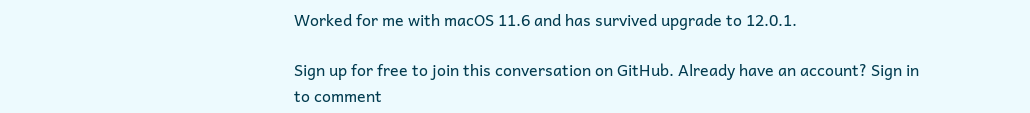Worked for me with macOS 11.6 and has survived upgrade to 12.0.1.

Sign up for free to join this conversation on GitHub. Already have an account? Sign in to comment